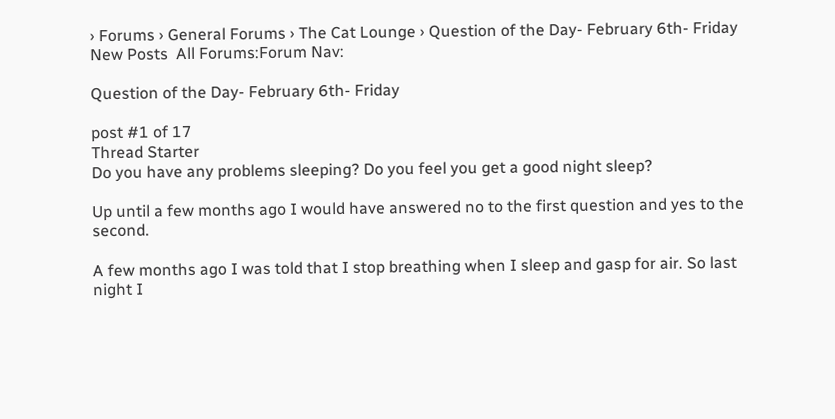› Forums › General Forums › The Cat Lounge › Question of the Day- February 6th- Friday
New Posts  All Forums:Forum Nav:

Question of the Day- February 6th- Friday

post #1 of 17
Thread Starter
Do you have any problems sleeping? Do you feel you get a good night sleep?

Up until a few months ago I would have answered no to the first question and yes to the second.

A few months ago I was told that I stop breathing when I sleep and gasp for air. So last night I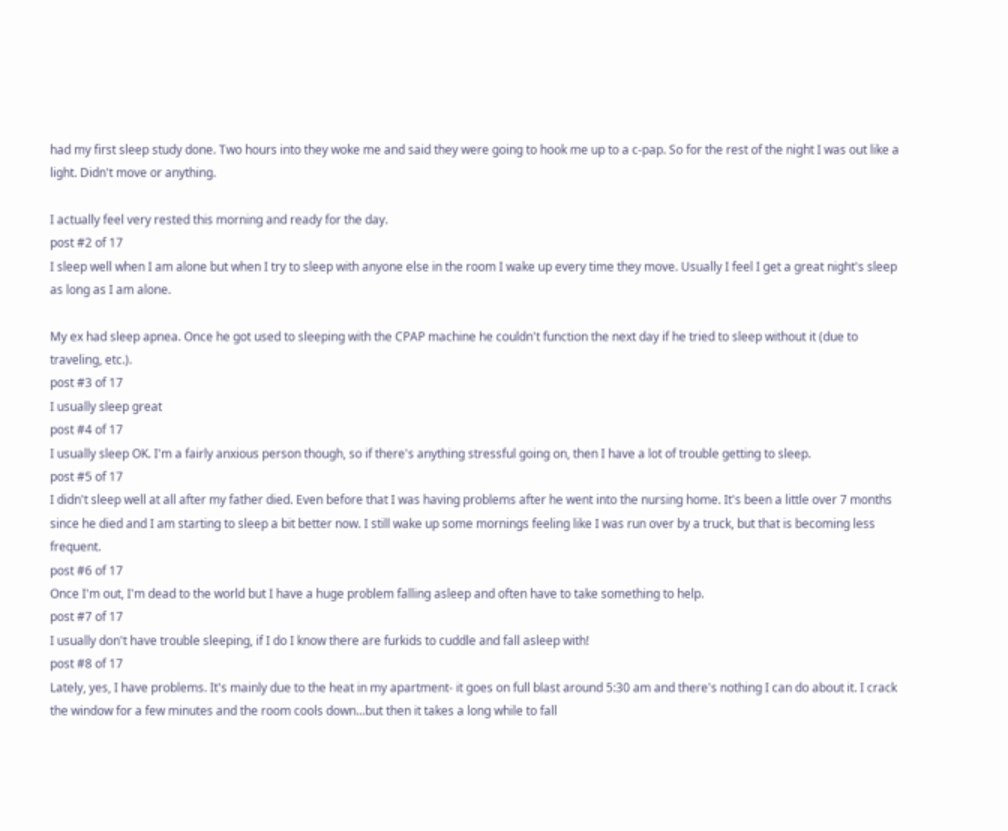had my first sleep study done. Two hours into they woke me and said they were going to hook me up to a c-pap. So for the rest of the night I was out like a light. Didn't move or anything.

I actually feel very rested this morning and ready for the day.
post #2 of 17
I sleep well when I am alone but when I try to sleep with anyone else in the room I wake up every time they move. Usually I feel I get a great night's sleep as long as I am alone.

My ex had sleep apnea. Once he got used to sleeping with the CPAP machine he couldn't function the next day if he tried to sleep without it (due to traveling, etc.).
post #3 of 17
I usually sleep great
post #4 of 17
I usually sleep OK. I'm a fairly anxious person though, so if there's anything stressful going on, then I have a lot of trouble getting to sleep.
post #5 of 17
I didn't sleep well at all after my father died. Even before that I was having problems after he went into the nursing home. It's been a little over 7 months since he died and I am starting to sleep a bit better now. I still wake up some mornings feeling like I was run over by a truck, but that is becoming less frequent.
post #6 of 17
Once I'm out, I'm dead to the world but I have a huge problem falling asleep and often have to take something to help.
post #7 of 17
I usually don't have trouble sleeping, if I do I know there are furkids to cuddle and fall asleep with!
post #8 of 17
Lately, yes, I have problems. It's mainly due to the heat in my apartment- it goes on full blast around 5:30 am and there's nothing I can do about it. I crack the window for a few minutes and the room cools down...but then it takes a long while to fall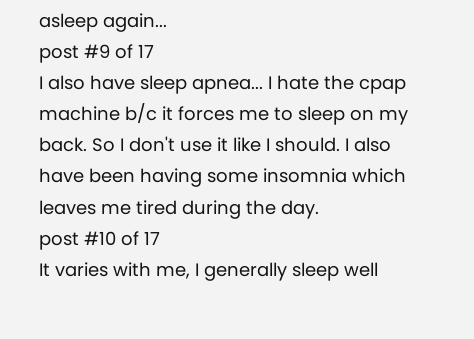asleep again...
post #9 of 17
I also have sleep apnea... I hate the cpap machine b/c it forces me to sleep on my back. So I don't use it like I should. I also have been having some insomnia which leaves me tired during the day.
post #10 of 17
It varies with me, I generally sleep well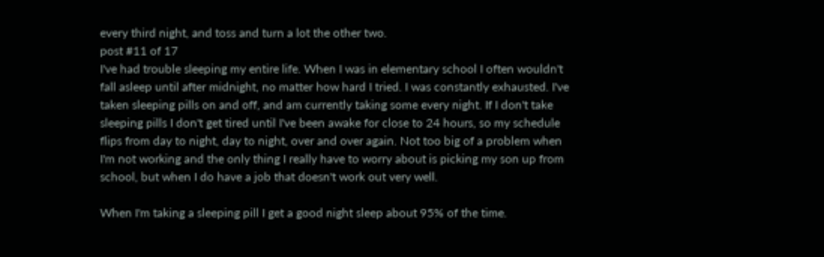every third night, and toss and turn a lot the other two.
post #11 of 17
I've had trouble sleeping my entire life. When I was in elementary school I often wouldn't fall asleep until after midnight, no matter how hard I tried. I was constantly exhausted. I've taken sleeping pills on and off, and am currently taking some every night. If I don't take sleeping pills I don't get tired until I've been awake for close to 24 hours, so my schedule flips from day to night, day to night, over and over again. Not too big of a problem when I'm not working and the only thing I really have to worry about is picking my son up from school, but when I do have a job that doesn't work out very well.

When I'm taking a sleeping pill I get a good night sleep about 95% of the time.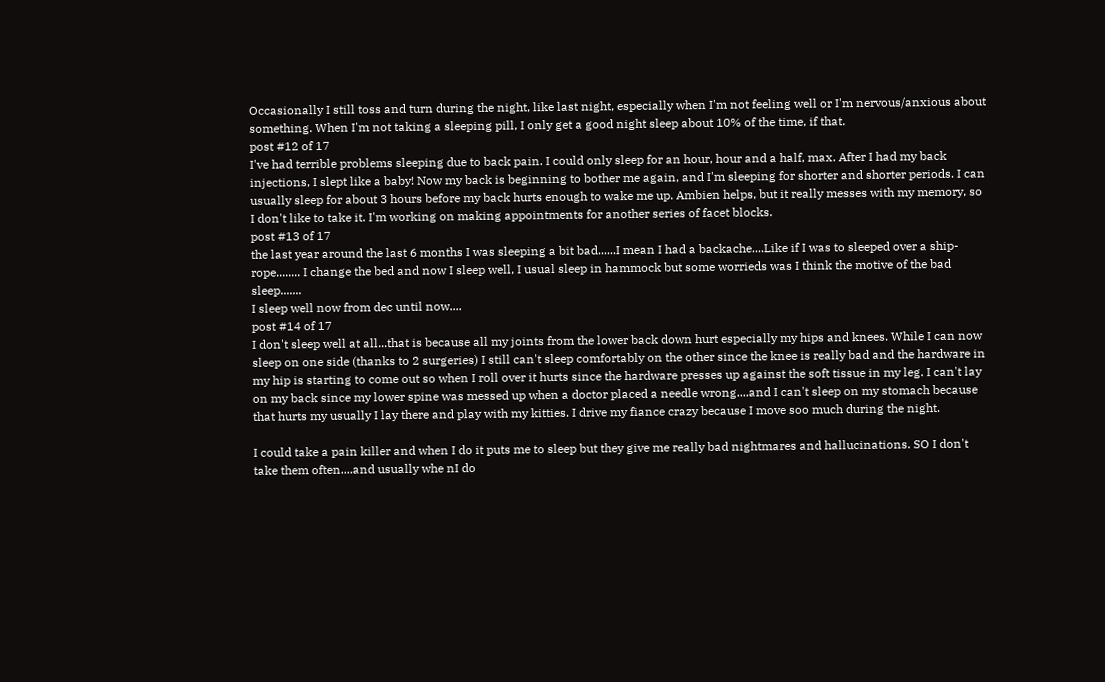Occasionally I still toss and turn during the night, like last night, especially when I'm not feeling well or I'm nervous/anxious about something. When I'm not taking a sleeping pill, I only get a good night sleep about 10% of the time, if that.
post #12 of 17
I've had terrible problems sleeping due to back pain. I could only sleep for an hour, hour and a half, max. After I had my back injections, I slept like a baby! Now my back is beginning to bother me again, and I'm sleeping for shorter and shorter periods. I can usually sleep for about 3 hours before my back hurts enough to wake me up. Ambien helps, but it really messes with my memory, so I don't like to take it. I'm working on making appointments for another series of facet blocks.
post #13 of 17
the last year around the last 6 months I was sleeping a bit bad......I mean I had a backache....Like if I was to sleeped over a ship-rope........ I change the bed and now I sleep well, I usual sleep in hammock but some worrieds was I think the motive of the bad sleep.......
I sleep well now from dec until now....
post #14 of 17
I don't sleep well at all...that is because all my joints from the lower back down hurt especially my hips and knees. While I can now sleep on one side (thanks to 2 surgeries) I still can't sleep comfortably on the other since the knee is really bad and the hardware in my hip is starting to come out so when I roll over it hurts since the hardware presses up against the soft tissue in my leg. I can't lay on my back since my lower spine was messed up when a doctor placed a needle wrong....and I can't sleep on my stomach because that hurts my usually I lay there and play with my kitties. I drive my fiance crazy because I move soo much during the night.

I could take a pain killer and when I do it puts me to sleep but they give me really bad nightmares and hallucinations. SO I don't take them often....and usually whe nI do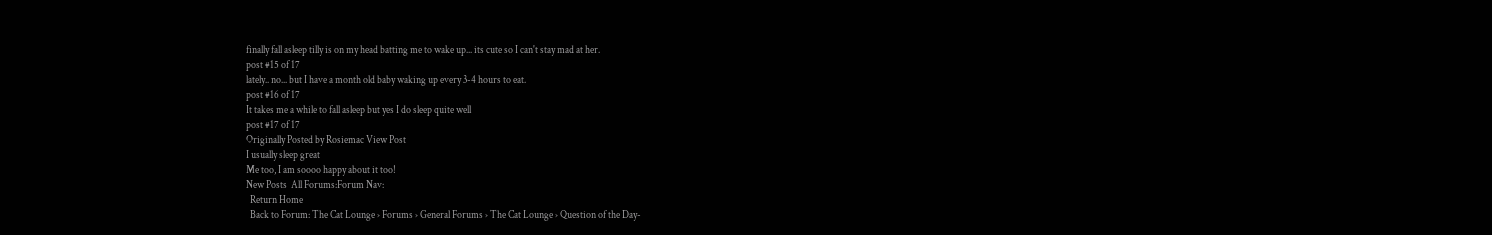finally fall asleep tilly is on my head batting me to wake up... its cute so I can't stay mad at her.
post #15 of 17
lately.. no... but I have a month old baby waking up every 3-4 hours to eat.
post #16 of 17
It takes me a while to fall asleep but yes I do sleep quite well
post #17 of 17
Originally Posted by Rosiemac View Post
I usually sleep great
Me too, I am soooo happy about it too!
New Posts  All Forums:Forum Nav:
  Return Home
  Back to Forum: The Cat Lounge › Forums › General Forums › The Cat Lounge › Question of the Day-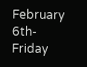February 6th- Friday